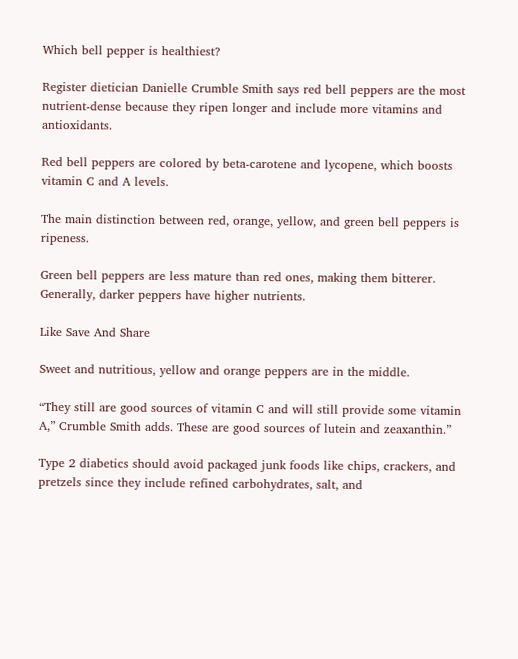Which bell pepper is healthiest?

Register dietician Danielle Crumble Smith says red bell peppers are the most nutrient-dense because they ripen longer and include more vitamins and antioxidants.

Red bell peppers are colored by beta-carotene and lycopene, which boosts vitamin C and A levels.

The main distinction between red, orange, yellow, and green bell peppers is ripeness.

Green bell peppers are less mature than red ones, making them bitterer. Generally, darker peppers have higher nutrients.

Like Save And Share

Sweet and nutritious, yellow and orange peppers are in the middle.

“They still are good sources of vitamin C and will still provide some vitamin A,” Crumble Smith adds. These are good sources of lutein and zeaxanthin.”

Type 2 diabetics should avoid packaged junk foods like chips, crackers, and pretzels since they include refined carbohydrates, salt, and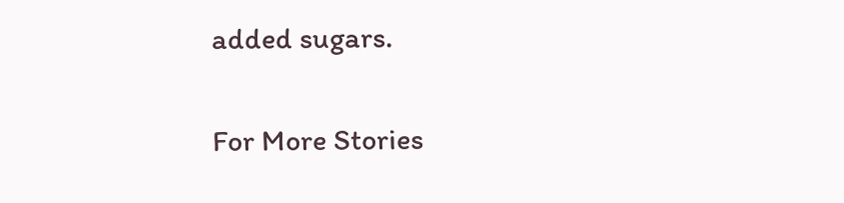added sugars.

For More Stories